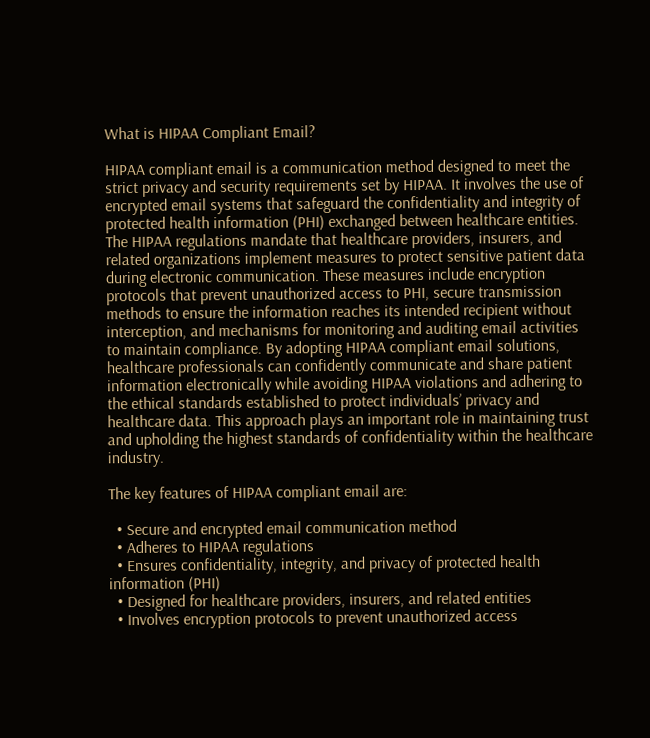What is HIPAA Compliant Email?

HIPAA compliant email is a communication method designed to meet the strict privacy and security requirements set by HIPAA. It involves the use of encrypted email systems that safeguard the confidentiality and integrity of protected health information (PHI) exchanged between healthcare entities. The HIPAA regulations mandate that healthcare providers, insurers, and related organizations implement measures to protect sensitive patient data during electronic communication. These measures include encryption protocols that prevent unauthorized access to PHI, secure transmission methods to ensure the information reaches its intended recipient without interception, and mechanisms for monitoring and auditing email activities to maintain compliance. By adopting HIPAA compliant email solutions, healthcare professionals can confidently communicate and share patient information electronically while avoiding HIPAA violations and adhering to the ethical standards established to protect individuals’ privacy and healthcare data. This approach plays an important role in maintaining trust and upholding the highest standards of confidentiality within the healthcare industry.

The key features of HIPAA compliant email are:

  • Secure and encrypted email communication method
  • Adheres to HIPAA regulations
  • Ensures confidentiality, integrity, and privacy of protected health information (PHI)
  • Designed for healthcare providers, insurers, and related entities
  • Involves encryption protocols to prevent unauthorized access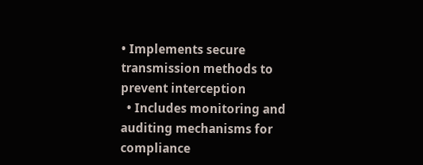• Implements secure transmission methods to prevent interception
  • Includes monitoring and auditing mechanisms for compliance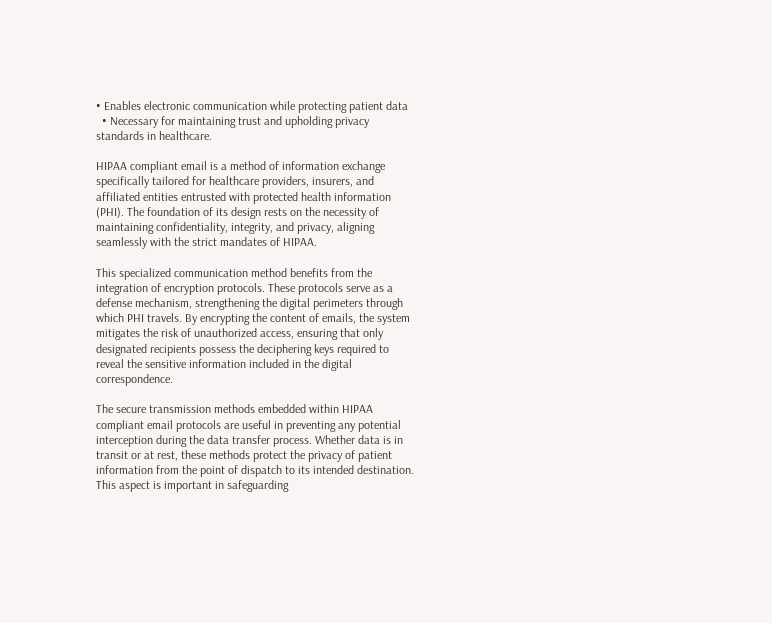• Enables electronic communication while protecting patient data
  • Necessary for maintaining trust and upholding privacy standards in healthcare.

HIPAA compliant email is a method of information exchange specifically tailored for healthcare providers, insurers, and affiliated entities entrusted with protected health information (PHI). The foundation of its design rests on the necessity of maintaining confidentiality, integrity, and privacy, aligning seamlessly with the strict mandates of HIPAA.

This specialized communication method benefits from the integration of encryption protocols. These protocols serve as a defense mechanism, strengthening the digital perimeters through which PHI travels. By encrypting the content of emails, the system mitigates the risk of unauthorized access, ensuring that only designated recipients possess the deciphering keys required to reveal the sensitive information included in the digital correspondence.

The secure transmission methods embedded within HIPAA compliant email protocols are useful in preventing any potential interception during the data transfer process. Whether data is in transit or at rest, these methods protect the privacy of patient information from the point of dispatch to its intended destination. This aspect is important in safeguarding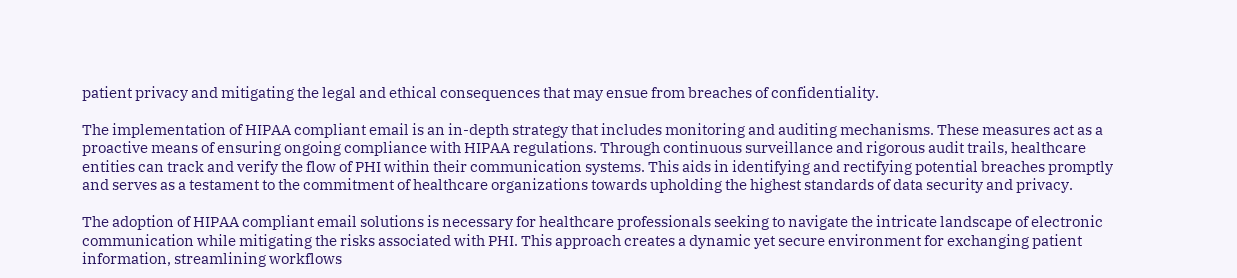patient privacy and mitigating the legal and ethical consequences that may ensue from breaches of confidentiality.

The implementation of HIPAA compliant email is an in-depth strategy that includes monitoring and auditing mechanisms. These measures act as a proactive means of ensuring ongoing compliance with HIPAA regulations. Through continuous surveillance and rigorous audit trails, healthcare entities can track and verify the flow of PHI within their communication systems. This aids in identifying and rectifying potential breaches promptly and serves as a testament to the commitment of healthcare organizations towards upholding the highest standards of data security and privacy.

The adoption of HIPAA compliant email solutions is necessary for healthcare professionals seeking to navigate the intricate landscape of electronic communication while mitigating the risks associated with PHI. This approach creates a dynamic yet secure environment for exchanging patient information, streamlining workflows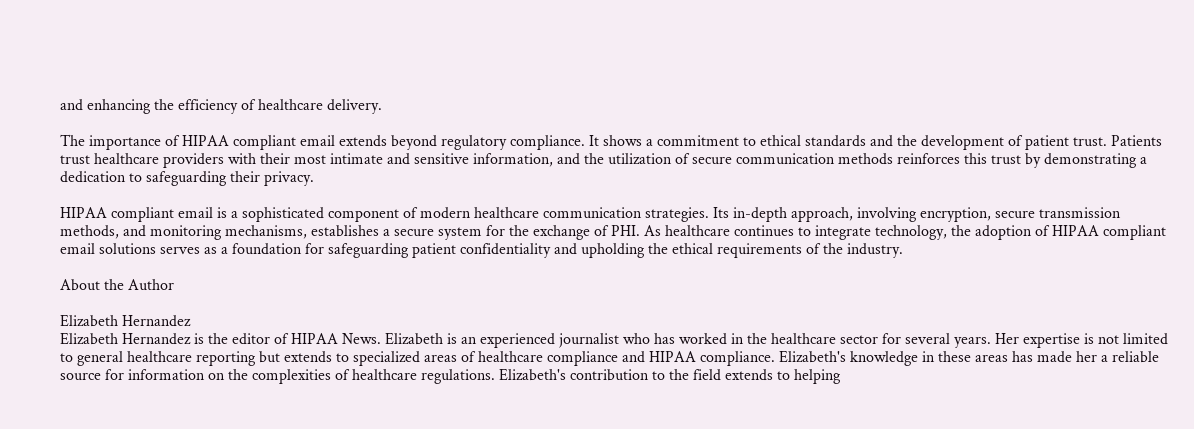and enhancing the efficiency of healthcare delivery.

The importance of HIPAA compliant email extends beyond regulatory compliance. It shows a commitment to ethical standards and the development of patient trust. Patients trust healthcare providers with their most intimate and sensitive information, and the utilization of secure communication methods reinforces this trust by demonstrating a dedication to safeguarding their privacy.

HIPAA compliant email is a sophisticated component of modern healthcare communication strategies. Its in-depth approach, involving encryption, secure transmission methods, and monitoring mechanisms, establishes a secure system for the exchange of PHI. As healthcare continues to integrate technology, the adoption of HIPAA compliant email solutions serves as a foundation for safeguarding patient confidentiality and upholding the ethical requirements of the industry.

About the Author

Elizabeth Hernandez
Elizabeth Hernandez is the editor of HIPAA News. Elizabeth is an experienced journalist who has worked in the healthcare sector for several years. Her expertise is not limited to general healthcare reporting but extends to specialized areas of healthcare compliance and HIPAA compliance. Elizabeth's knowledge in these areas has made her a reliable source for information on the complexities of healthcare regulations. Elizabeth's contribution to the field extends to helping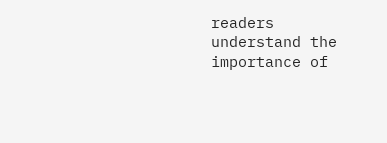readers understand the importance of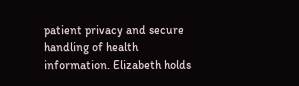patient privacy and secure handling of health information. Elizabeth holds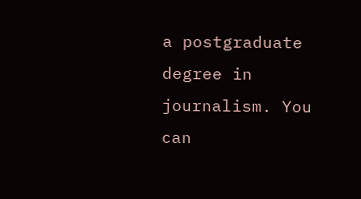a postgraduate degree in journalism. You can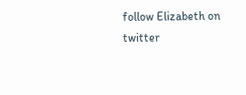follow Elizabeth on twitter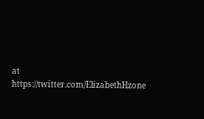at https://twitter.com/ElizabethHzone